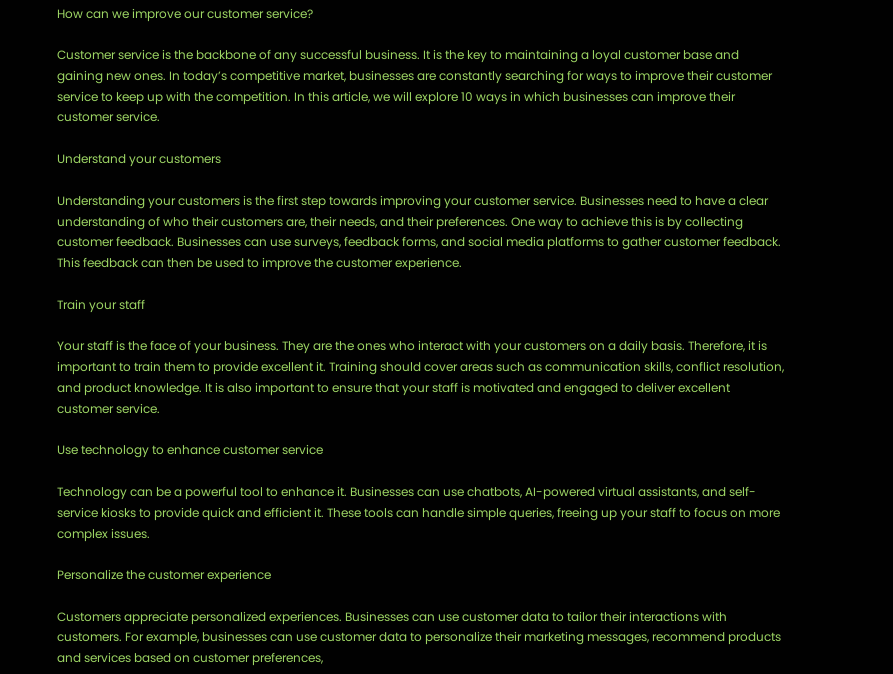How can we improve our customer service?

Customer service is the backbone of any successful business. It is the key to maintaining a loyal customer base and gaining new ones. In today’s competitive market, businesses are constantly searching for ways to improve their customer service to keep up with the competition. In this article, we will explore 10 ways in which businesses can improve their customer service.

Understand your customers

Understanding your customers is the first step towards improving your customer service. Businesses need to have a clear understanding of who their customers are, their needs, and their preferences. One way to achieve this is by collecting customer feedback. Businesses can use surveys, feedback forms, and social media platforms to gather customer feedback. This feedback can then be used to improve the customer experience.

Train your staff

Your staff is the face of your business. They are the ones who interact with your customers on a daily basis. Therefore, it is important to train them to provide excellent it. Training should cover areas such as communication skills, conflict resolution, and product knowledge. It is also important to ensure that your staff is motivated and engaged to deliver excellent customer service.

Use technology to enhance customer service

Technology can be a powerful tool to enhance it. Businesses can use chatbots, AI-powered virtual assistants, and self-service kiosks to provide quick and efficient it. These tools can handle simple queries, freeing up your staff to focus on more complex issues.

Personalize the customer experience

Customers appreciate personalized experiences. Businesses can use customer data to tailor their interactions with customers. For example, businesses can use customer data to personalize their marketing messages, recommend products and services based on customer preferences,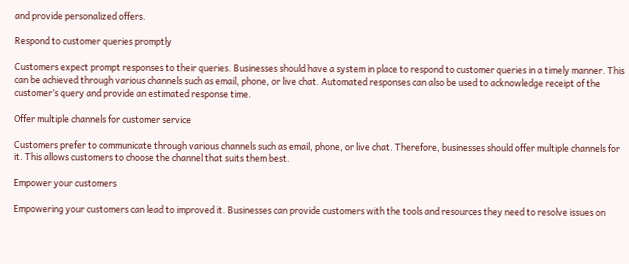and provide personalized offers.

Respond to customer queries promptly

Customers expect prompt responses to their queries. Businesses should have a system in place to respond to customer queries in a timely manner. This can be achieved through various channels such as email, phone, or live chat. Automated responses can also be used to acknowledge receipt of the customer’s query and provide an estimated response time.

Offer multiple channels for customer service

Customers prefer to communicate through various channels such as email, phone, or live chat. Therefore, businesses should offer multiple channels for it. This allows customers to choose the channel that suits them best.

Empower your customers

Empowering your customers can lead to improved it. Businesses can provide customers with the tools and resources they need to resolve issues on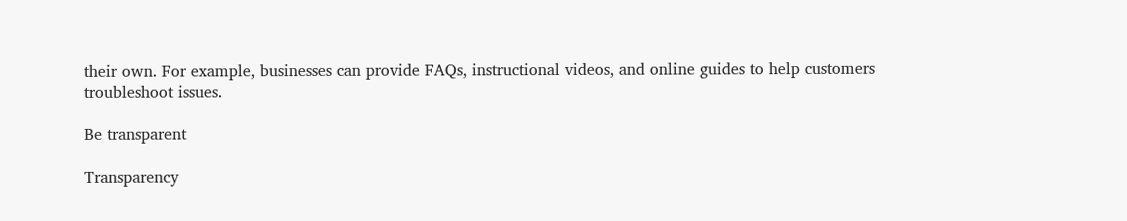their own. For example, businesses can provide FAQs, instructional videos, and online guides to help customers troubleshoot issues.

Be transparent

Transparency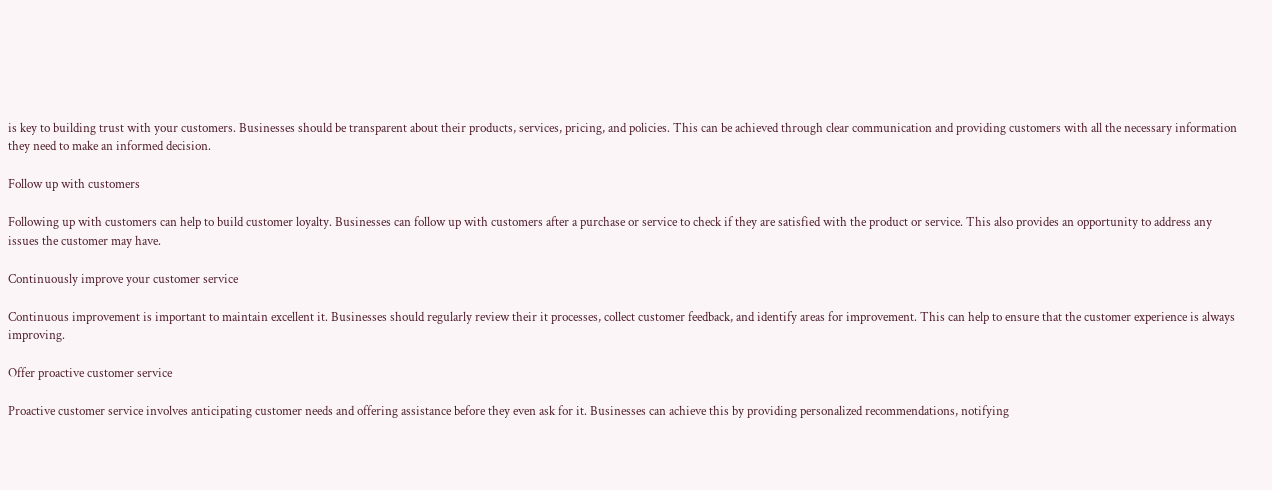is key to building trust with your customers. Businesses should be transparent about their products, services, pricing, and policies. This can be achieved through clear communication and providing customers with all the necessary information they need to make an informed decision.

Follow up with customers

Following up with customers can help to build customer loyalty. Businesses can follow up with customers after a purchase or service to check if they are satisfied with the product or service. This also provides an opportunity to address any issues the customer may have.

Continuously improve your customer service

Continuous improvement is important to maintain excellent it. Businesses should regularly review their it processes, collect customer feedback, and identify areas for improvement. This can help to ensure that the customer experience is always improving.

Offer proactive customer service

Proactive customer service involves anticipating customer needs and offering assistance before they even ask for it. Businesses can achieve this by providing personalized recommendations, notifying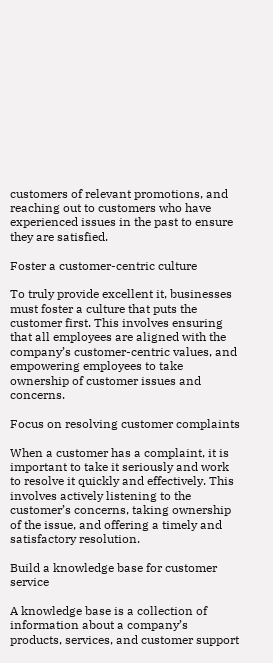customers of relevant promotions, and reaching out to customers who have experienced issues in the past to ensure they are satisfied.

Foster a customer-centric culture

To truly provide excellent it, businesses must foster a culture that puts the customer first. This involves ensuring that all employees are aligned with the company’s customer-centric values, and empowering employees to take ownership of customer issues and concerns.

Focus on resolving customer complaints

When a customer has a complaint, it is important to take it seriously and work to resolve it quickly and effectively. This involves actively listening to the customer’s concerns, taking ownership of the issue, and offering a timely and satisfactory resolution.

Build a knowledge base for customer service

A knowledge base is a collection of information about a company’s products, services, and customer support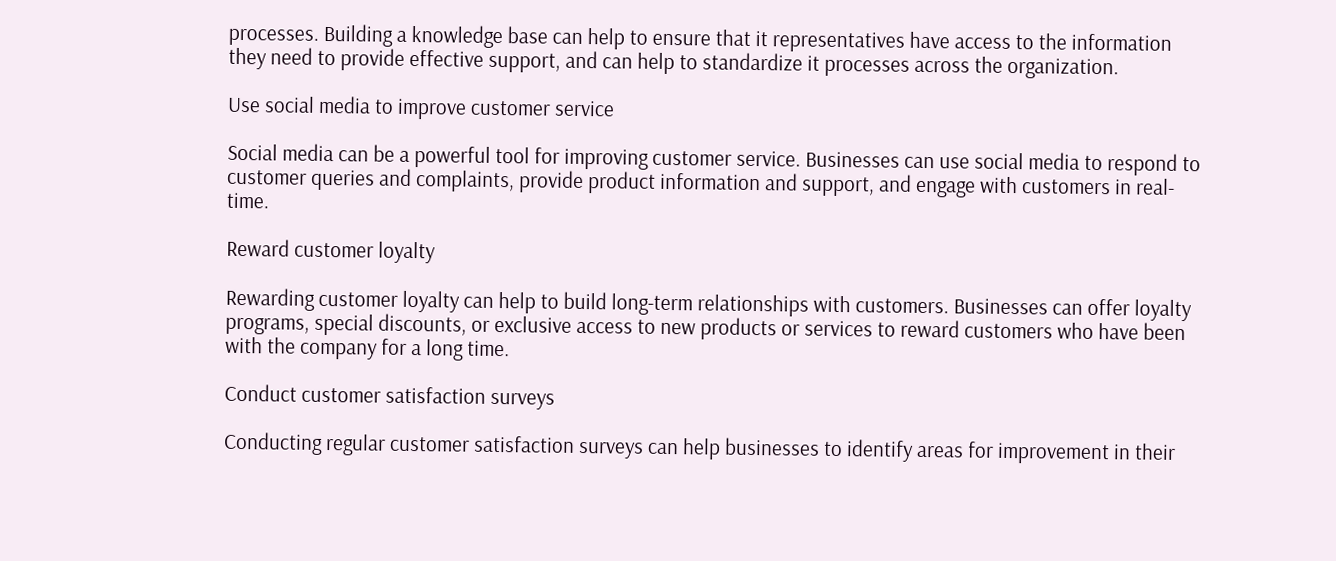processes. Building a knowledge base can help to ensure that it representatives have access to the information they need to provide effective support, and can help to standardize it processes across the organization.

Use social media to improve customer service

Social media can be a powerful tool for improving customer service. Businesses can use social media to respond to customer queries and complaints, provide product information and support, and engage with customers in real-time.

Reward customer loyalty

Rewarding customer loyalty can help to build long-term relationships with customers. Businesses can offer loyalty programs, special discounts, or exclusive access to new products or services to reward customers who have been with the company for a long time.

Conduct customer satisfaction surveys

Conducting regular customer satisfaction surveys can help businesses to identify areas for improvement in their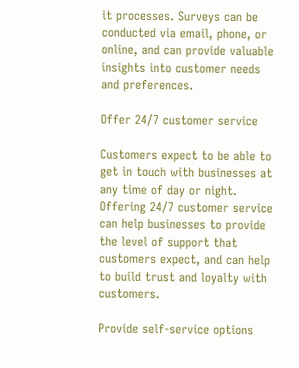it processes. Surveys can be conducted via email, phone, or online, and can provide valuable insights into customer needs and preferences.

Offer 24/7 customer service

Customers expect to be able to get in touch with businesses at any time of day or night. Offering 24/7 customer service can help businesses to provide the level of support that customers expect, and can help to build trust and loyalty with customers.

Provide self-service options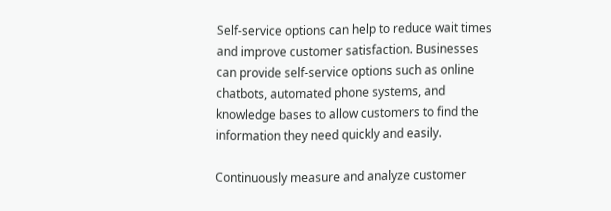Self-service options can help to reduce wait times and improve customer satisfaction. Businesses can provide self-service options such as online chatbots, automated phone systems, and knowledge bases to allow customers to find the information they need quickly and easily.

Continuously measure and analyze customer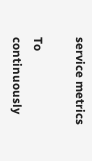service metrics

To continuously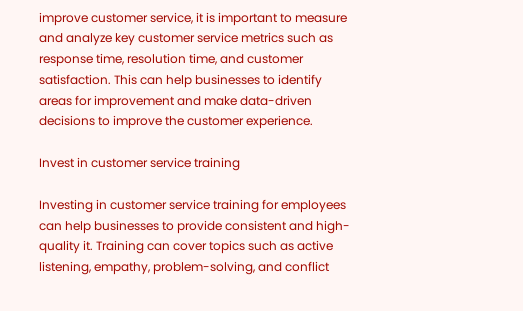improve customer service, it is important to measure and analyze key customer service metrics such as response time, resolution time, and customer satisfaction. This can help businesses to identify areas for improvement and make data-driven decisions to improve the customer experience.

Invest in customer service training

Investing in customer service training for employees can help businesses to provide consistent and high-quality it. Training can cover topics such as active listening, empathy, problem-solving, and conflict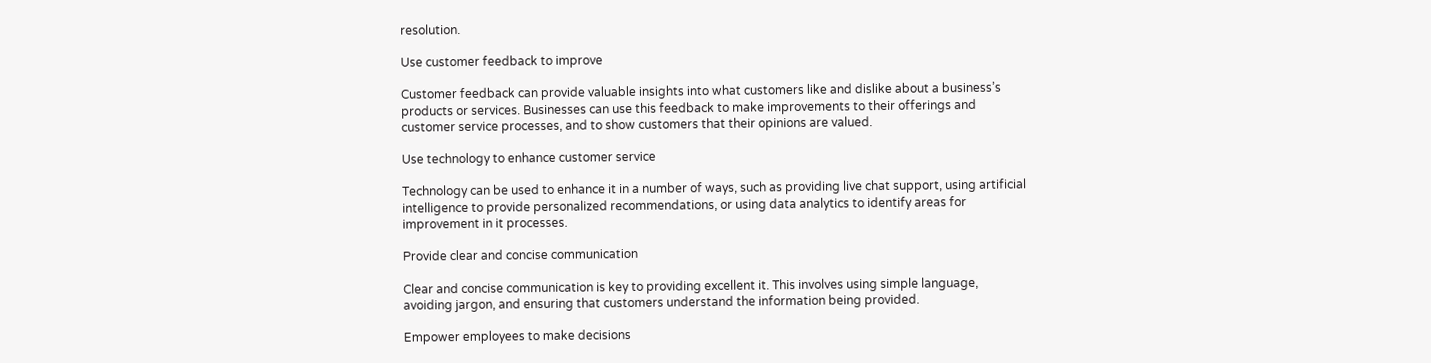resolution.

Use customer feedback to improve

Customer feedback can provide valuable insights into what customers like and dislike about a business’s products or services. Businesses can use this feedback to make improvements to their offerings and customer service processes, and to show customers that their opinions are valued.

Use technology to enhance customer service

Technology can be used to enhance it in a number of ways, such as providing live chat support, using artificial intelligence to provide personalized recommendations, or using data analytics to identify areas for improvement in it processes.

Provide clear and concise communication

Clear and concise communication is key to providing excellent it. This involves using simple language, avoiding jargon, and ensuring that customers understand the information being provided.

Empower employees to make decisions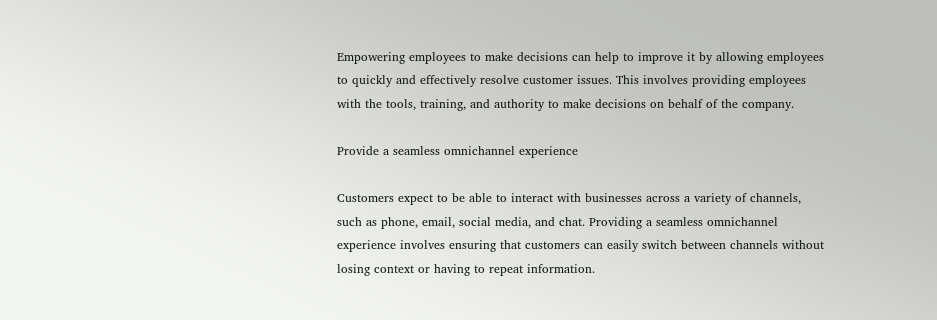Empowering employees to make decisions can help to improve it by allowing employees to quickly and effectively resolve customer issues. This involves providing employees with the tools, training, and authority to make decisions on behalf of the company.

Provide a seamless omnichannel experience

Customers expect to be able to interact with businesses across a variety of channels, such as phone, email, social media, and chat. Providing a seamless omnichannel experience involves ensuring that customers can easily switch between channels without losing context or having to repeat information.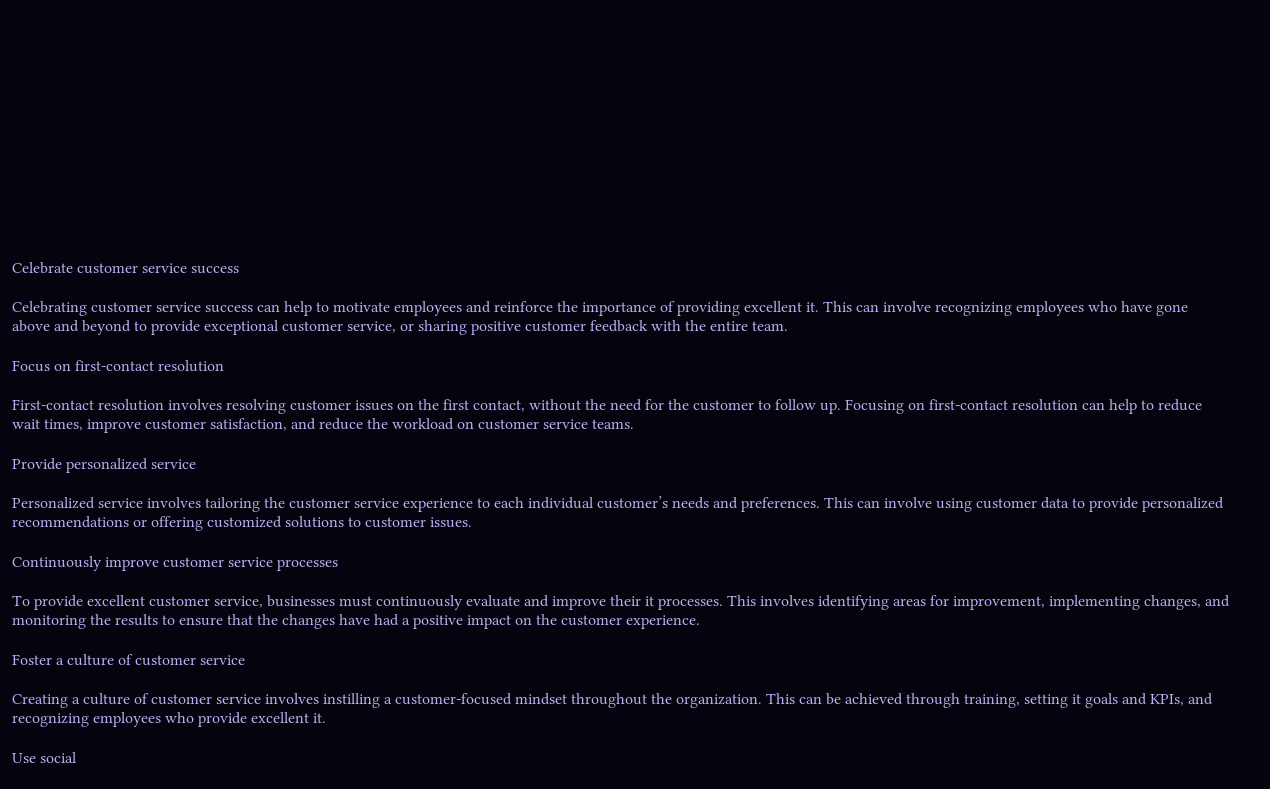Celebrate customer service success

Celebrating customer service success can help to motivate employees and reinforce the importance of providing excellent it. This can involve recognizing employees who have gone above and beyond to provide exceptional customer service, or sharing positive customer feedback with the entire team.

Focus on first-contact resolution

First-contact resolution involves resolving customer issues on the first contact, without the need for the customer to follow up. Focusing on first-contact resolution can help to reduce wait times, improve customer satisfaction, and reduce the workload on customer service teams.

Provide personalized service

Personalized service involves tailoring the customer service experience to each individual customer’s needs and preferences. This can involve using customer data to provide personalized recommendations or offering customized solutions to customer issues.

Continuously improve customer service processes

To provide excellent customer service, businesses must continuously evaluate and improve their it processes. This involves identifying areas for improvement, implementing changes, and monitoring the results to ensure that the changes have had a positive impact on the customer experience.

Foster a culture of customer service

Creating a culture of customer service involves instilling a customer-focused mindset throughout the organization. This can be achieved through training, setting it goals and KPIs, and recognizing employees who provide excellent it.

Use social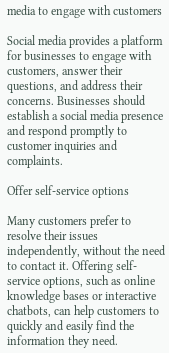media to engage with customers

Social media provides a platform for businesses to engage with customers, answer their questions, and address their concerns. Businesses should establish a social media presence and respond promptly to customer inquiries and complaints.

Offer self-service options

Many customers prefer to resolve their issues independently, without the need to contact it. Offering self-service options, such as online knowledge bases or interactive chatbots, can help customers to quickly and easily find the information they need.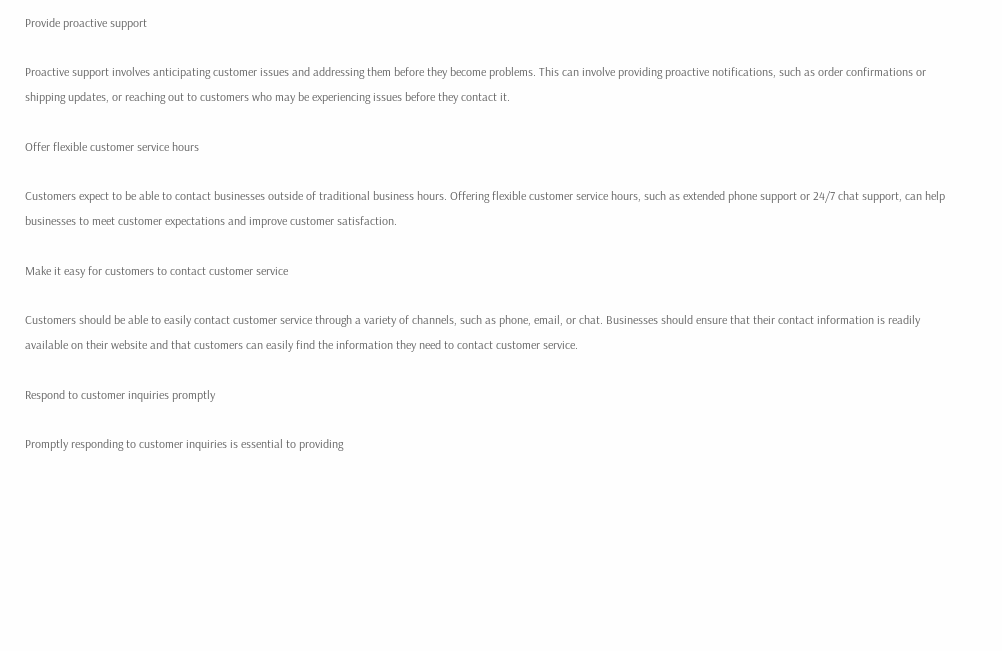Provide proactive support

Proactive support involves anticipating customer issues and addressing them before they become problems. This can involve providing proactive notifications, such as order confirmations or shipping updates, or reaching out to customers who may be experiencing issues before they contact it.

Offer flexible customer service hours

Customers expect to be able to contact businesses outside of traditional business hours. Offering flexible customer service hours, such as extended phone support or 24/7 chat support, can help businesses to meet customer expectations and improve customer satisfaction.

Make it easy for customers to contact customer service

Customers should be able to easily contact customer service through a variety of channels, such as phone, email, or chat. Businesses should ensure that their contact information is readily available on their website and that customers can easily find the information they need to contact customer service.

Respond to customer inquiries promptly

Promptly responding to customer inquiries is essential to providing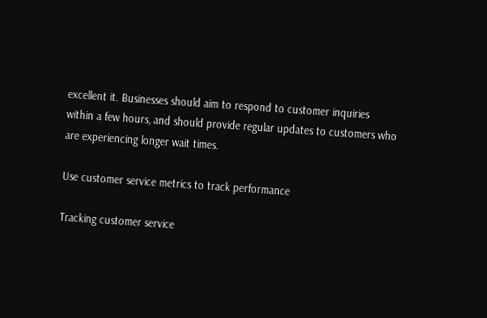excellent it. Businesses should aim to respond to customer inquiries within a few hours, and should provide regular updates to customers who are experiencing longer wait times.

Use customer service metrics to track performance

Tracking customer service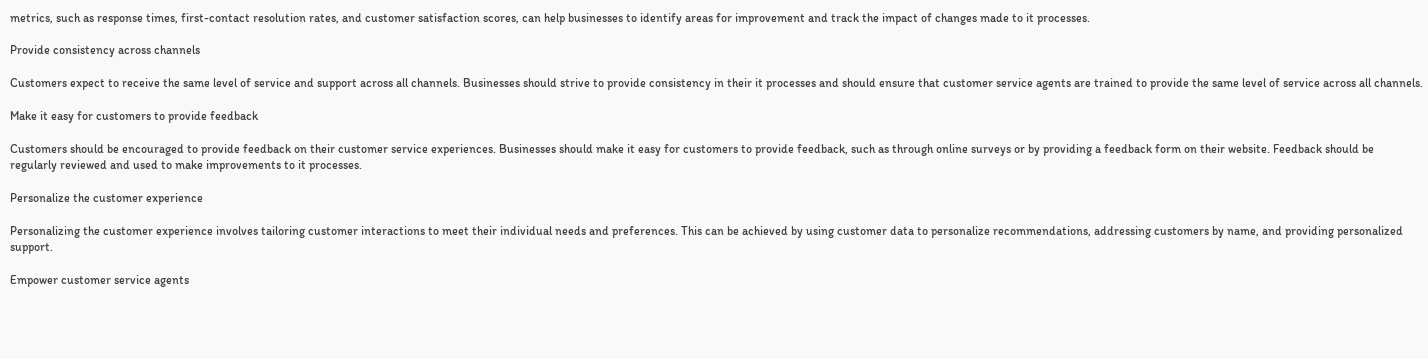metrics, such as response times, first-contact resolution rates, and customer satisfaction scores, can help businesses to identify areas for improvement and track the impact of changes made to it processes.

Provide consistency across channels

Customers expect to receive the same level of service and support across all channels. Businesses should strive to provide consistency in their it processes and should ensure that customer service agents are trained to provide the same level of service across all channels.

Make it easy for customers to provide feedback

Customers should be encouraged to provide feedback on their customer service experiences. Businesses should make it easy for customers to provide feedback, such as through online surveys or by providing a feedback form on their website. Feedback should be regularly reviewed and used to make improvements to it processes.

Personalize the customer experience

Personalizing the customer experience involves tailoring customer interactions to meet their individual needs and preferences. This can be achieved by using customer data to personalize recommendations, addressing customers by name, and providing personalized support.

Empower customer service agents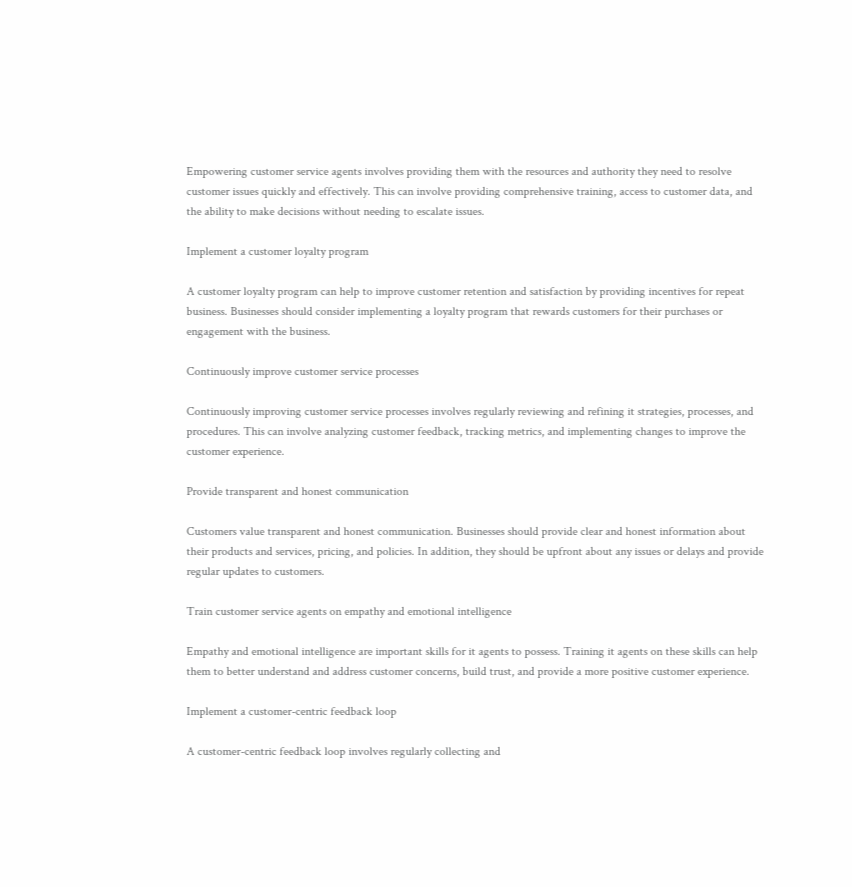Empowering customer service agents involves providing them with the resources and authority they need to resolve customer issues quickly and effectively. This can involve providing comprehensive training, access to customer data, and the ability to make decisions without needing to escalate issues.

Implement a customer loyalty program

A customer loyalty program can help to improve customer retention and satisfaction by providing incentives for repeat business. Businesses should consider implementing a loyalty program that rewards customers for their purchases or engagement with the business.

Continuously improve customer service processes

Continuously improving customer service processes involves regularly reviewing and refining it strategies, processes, and procedures. This can involve analyzing customer feedback, tracking metrics, and implementing changes to improve the customer experience.

Provide transparent and honest communication

Customers value transparent and honest communication. Businesses should provide clear and honest information about their products and services, pricing, and policies. In addition, they should be upfront about any issues or delays and provide regular updates to customers.

Train customer service agents on empathy and emotional intelligence

Empathy and emotional intelligence are important skills for it agents to possess. Training it agents on these skills can help them to better understand and address customer concerns, build trust, and provide a more positive customer experience.

Implement a customer-centric feedback loop

A customer-centric feedback loop involves regularly collecting and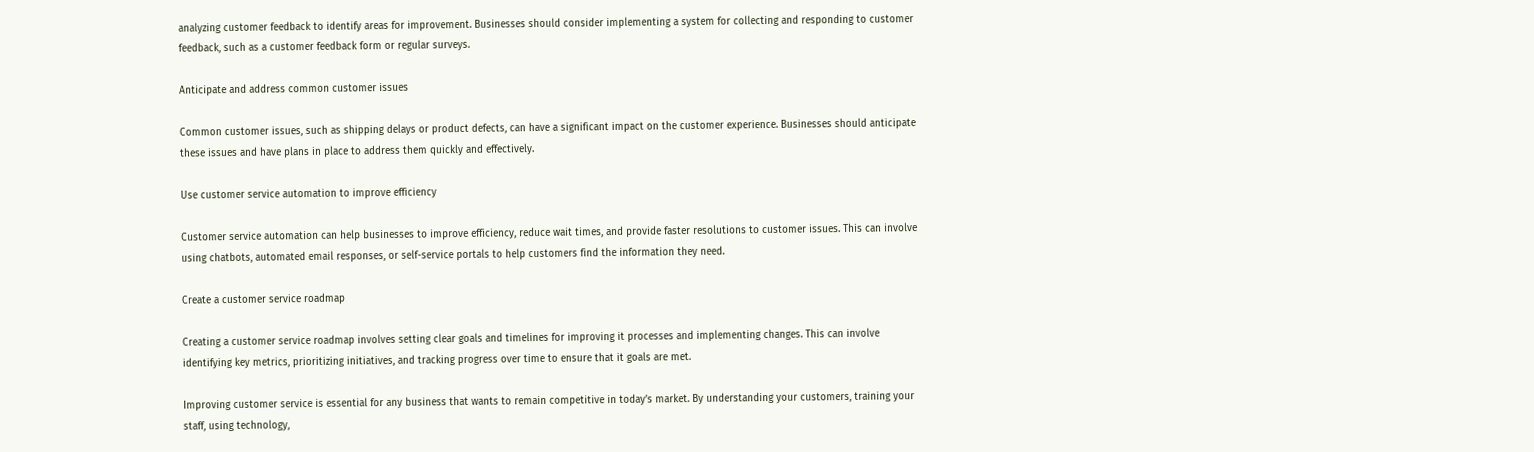analyzing customer feedback to identify areas for improvement. Businesses should consider implementing a system for collecting and responding to customer feedback, such as a customer feedback form or regular surveys.

Anticipate and address common customer issues

Common customer issues, such as shipping delays or product defects, can have a significant impact on the customer experience. Businesses should anticipate these issues and have plans in place to address them quickly and effectively.

Use customer service automation to improve efficiency

Customer service automation can help businesses to improve efficiency, reduce wait times, and provide faster resolutions to customer issues. This can involve using chatbots, automated email responses, or self-service portals to help customers find the information they need.

Create a customer service roadmap

Creating a customer service roadmap involves setting clear goals and timelines for improving it processes and implementing changes. This can involve identifying key metrics, prioritizing initiatives, and tracking progress over time to ensure that it goals are met.

Improving customer service is essential for any business that wants to remain competitive in today’s market. By understanding your customers, training your staff, using technology,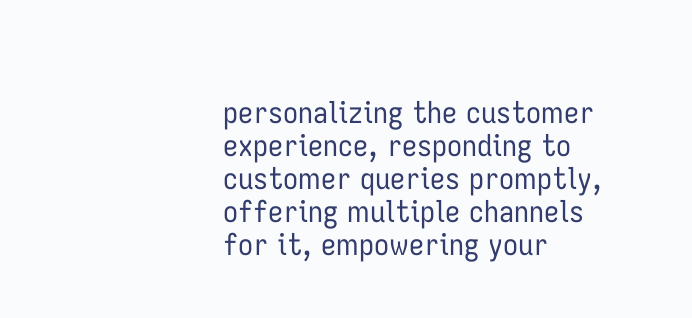personalizing the customer experience, responding to customer queries promptly, offering multiple channels for it, empowering your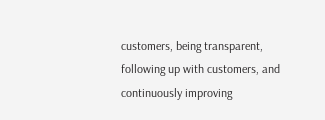customers, being transparent, following up with customers, and continuously improving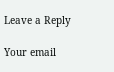Leave a Reply

Your email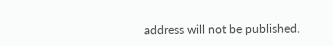address will not be published.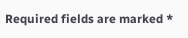Required fields are marked *